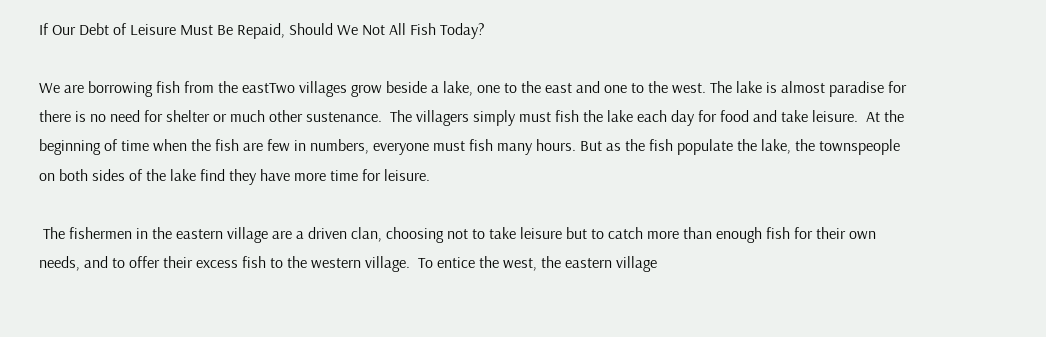If Our Debt of Leisure Must Be Repaid, Should We Not All Fish Today?

We are borrowing fish from the eastTwo villages grow beside a lake, one to the east and one to the west. The lake is almost paradise for there is no need for shelter or much other sustenance.  The villagers simply must fish the lake each day for food and take leisure.  At the beginning of time when the fish are few in numbers, everyone must fish many hours. But as the fish populate the lake, the townspeople on both sides of the lake find they have more time for leisure.

 The fishermen in the eastern village are a driven clan, choosing not to take leisure but to catch more than enough fish for their own needs, and to offer their excess fish to the western village.  To entice the west, the eastern village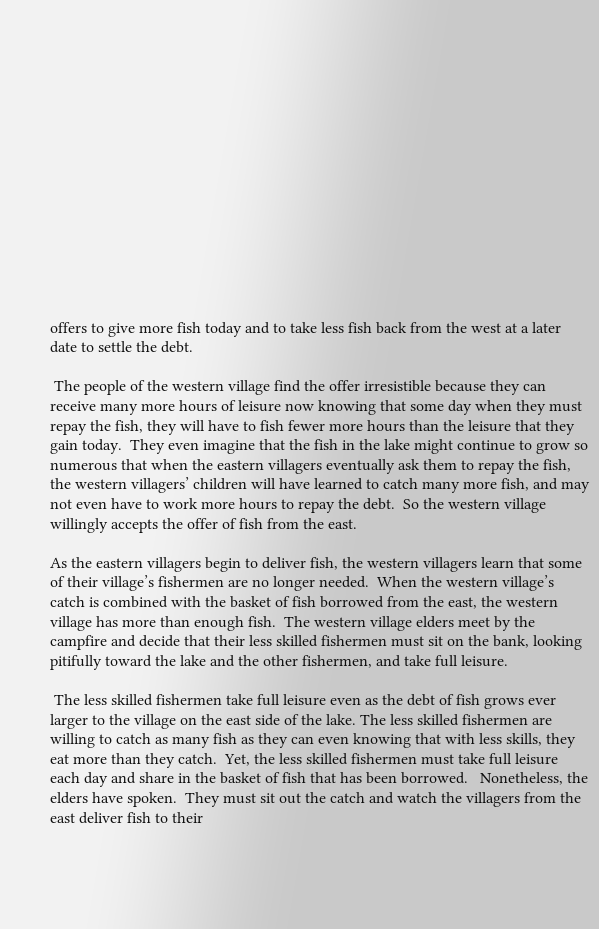offers to give more fish today and to take less fish back from the west at a later date to settle the debt.

 The people of the western village find the offer irresistible because they can receive many more hours of leisure now knowing that some day when they must repay the fish, they will have to fish fewer more hours than the leisure that they gain today.  They even imagine that the fish in the lake might continue to grow so numerous that when the eastern villagers eventually ask them to repay the fish, the western villagers’ children will have learned to catch many more fish, and may not even have to work more hours to repay the debt.  So the western village willingly accepts the offer of fish from the east.

As the eastern villagers begin to deliver fish, the western villagers learn that some of their village’s fishermen are no longer needed.  When the western village’s catch is combined with the basket of fish borrowed from the east, the western village has more than enough fish.  The western village elders meet by the campfire and decide that their less skilled fishermen must sit on the bank, looking pitifully toward the lake and the other fishermen, and take full leisure.

 The less skilled fishermen take full leisure even as the debt of fish grows ever larger to the village on the east side of the lake. The less skilled fishermen are willing to catch as many fish as they can even knowing that with less skills, they eat more than they catch.  Yet, the less skilled fishermen must take full leisure each day and share in the basket of fish that has been borrowed.   Nonetheless, the elders have spoken.  They must sit out the catch and watch the villagers from the east deliver fish to their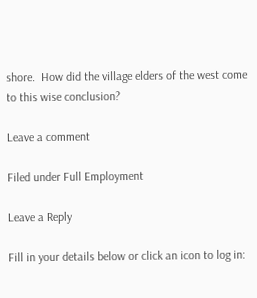shore.  How did the village elders of the west come to this wise conclusion?

Leave a comment

Filed under Full Employment

Leave a Reply

Fill in your details below or click an icon to log in: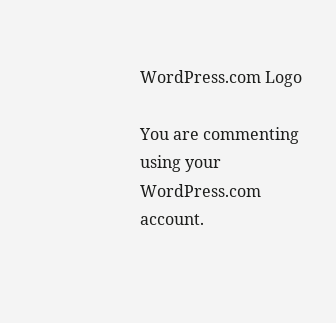WordPress.com Logo

You are commenting using your WordPress.com account.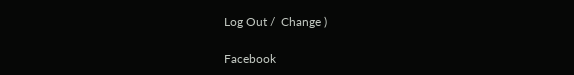Log Out /  Change )

Facebook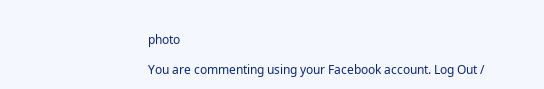photo

You are commenting using your Facebook account. Log Out /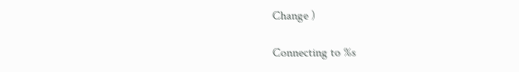Change )

Connecting to %s